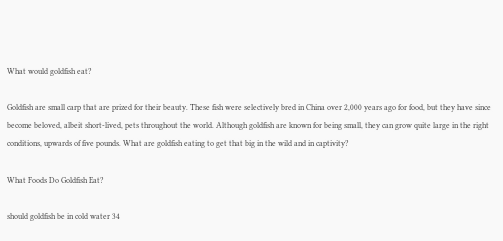What would goldfish eat?

Goldfish are small carp that are prized for their beauty. These fish were selectively bred in China over 2,000 years ago for food, but they have since become beloved, albeit short-lived, pets throughout the world. Although goldfish are known for being small, they can grow quite large in the right conditions, upwards of five pounds. What are goldfish eating to get that big in the wild and in captivity?

What Foods Do Goldfish Eat?

should goldfish be in cold water 34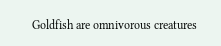Goldfish are omnivorous creatures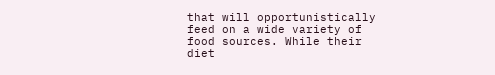that will opportunistically feed on a wide variety of food sources. While their diet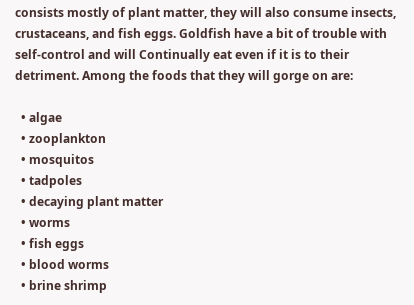consists mostly of plant matter, they will also consume insects, crustaceans, and fish eggs. Goldfish have a bit of trouble with self-control and will Continually eat even if it is to their detriment. Among the foods that they will gorge on are:

  • algae
  • zooplankton
  • mosquitos
  • tadpoles
  • decaying plant matter
  • worms
  • fish eggs
  • blood worms
  • brine shrimp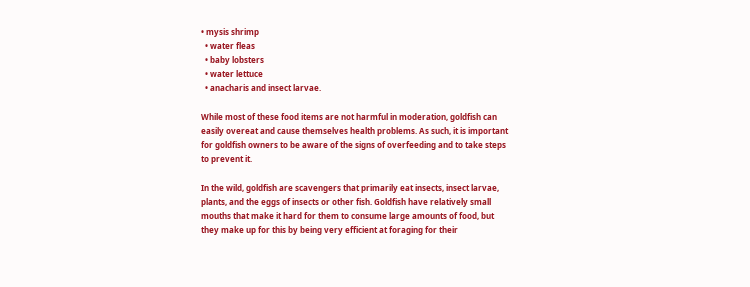• mysis shrimp
  • water fleas
  • baby lobsters
  • water lettuce
  • anacharis and insect larvae.

While most of these food items are not harmful in moderation, goldfish can easily overeat and cause themselves health problems. As such, it is important for goldfish owners to be aware of the signs of overfeeding and to take steps to prevent it.

In the wild, goldfish are scavengers that primarily eat insects, insect larvae, plants, and the eggs of insects or other fish. Goldfish have relatively small mouths that make it hard for them to consume large amounts of food, but they make up for this by being very efficient at foraging for their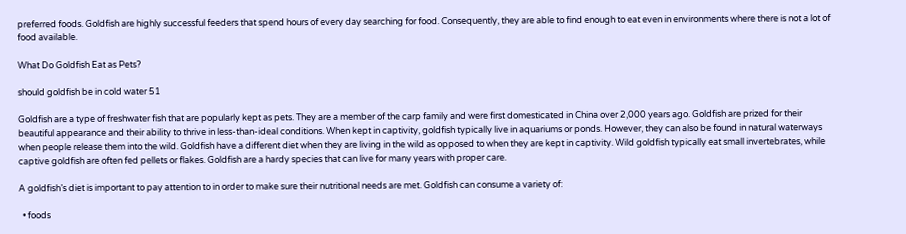preferred foods. Goldfish are highly successful feeders that spend hours of every day searching for food. Consequently, they are able to find enough to eat even in environments where there is not a lot of food available.

What Do Goldfish Eat as Pets?

should goldfish be in cold water 51

Goldfish are a type of freshwater fish that are popularly kept as pets. They are a member of the carp family and were first domesticated in China over 2,000 years ago. Goldfish are prized for their beautiful appearance and their ability to thrive in less-than-ideal conditions. When kept in captivity, goldfish typically live in aquariums or ponds. However, they can also be found in natural waterways when people release them into the wild. Goldfish have a different diet when they are living in the wild as opposed to when they are kept in captivity. Wild goldfish typically eat small invertebrates, while captive goldfish are often fed pellets or flakes. Goldfish are a hardy species that can live for many years with proper care.

A goldfish’s diet is important to pay attention to in order to make sure their nutritional needs are met. Goldfish can consume a variety of:

  • foods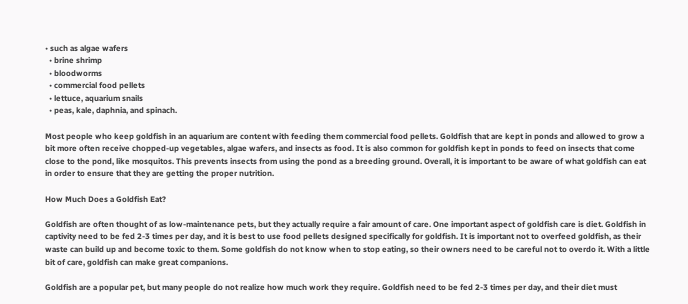• such as algae wafers
  • brine shrimp
  • bloodworms
  • commercial food pellets
  • lettuce, aquarium snails
  • peas, kale, daphnia, and spinach.

Most people who keep goldfish in an aquarium are content with feeding them commercial food pellets. Goldfish that are kept in ponds and allowed to grow a bit more often receive chopped-up vegetables, algae wafers, and insects as food. It is also common for goldfish kept in ponds to feed on insects that come close to the pond, like mosquitos. This prevents insects from using the pond as a breeding ground. Overall, it is important to be aware of what goldfish can eat in order to ensure that they are getting the proper nutrition.

How Much Does a Goldfish Eat?

Goldfish are often thought of as low-maintenance pets, but they actually require a fair amount of care. One important aspect of goldfish care is diet. Goldfish in captivity need to be fed 2-3 times per day, and it is best to use food pellets designed specifically for goldfish. It is important not to overfeed goldfish, as their waste can build up and become toxic to them. Some goldfish do not know when to stop eating, so their owners need to be careful not to overdo it. With a little bit of care, goldfish can make great companions.

Goldfish are a popular pet, but many people do not realize how much work they require. Goldfish need to be fed 2-3 times per day, and their diet must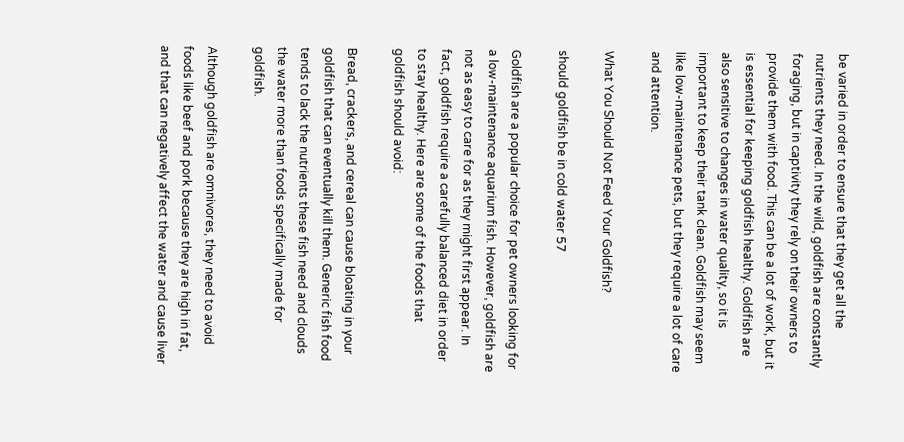be varied in order to ensure that they get all the nutrients they need. In the wild, goldfish are constantly foraging, but in captivity they rely on their owners to provide them with food. This can be a lot of work, but it is essential for keeping goldfish healthy. Goldfish are also sensitive to changes in water quality, so it is important to keep their tank clean. Goldfish may seem like low-maintenance pets, but they require a lot of care and attention.

What You Should Not Feed Your Goldfish?

should goldfish be in cold water 57

Goldfish are a popular choice for pet owners looking for a low-maintenance aquarium fish. However, goldfish are not as easy to care for as they might first appear. In fact, goldfish require a carefully balanced diet in order to stay healthy. Here are some of the foods that goldfish should avoid:

Bread, crackers, and cereal can cause bloating in your goldfish that can eventually kill them. Generic fish food tends to lack the nutrients these fish need and clouds the water more than foods specifically made for goldfish.

Although goldfish are omnivores, they need to avoid foods like beef and pork because they are high in fat, and that can negatively affect the water and cause liver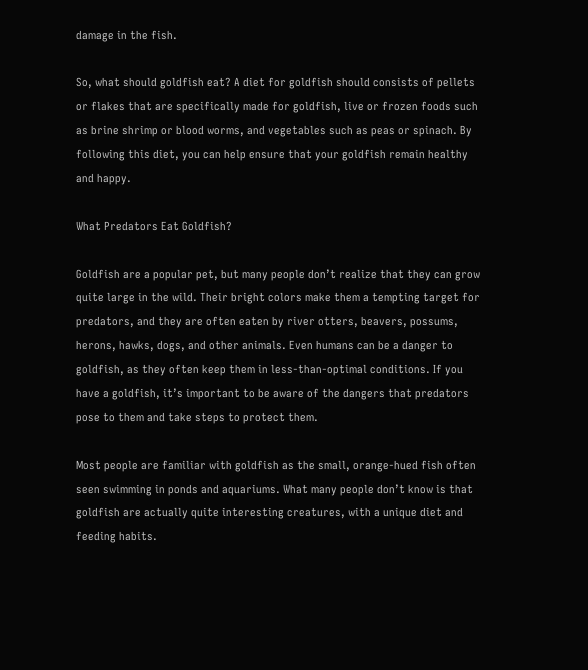damage in the fish.

So, what should goldfish eat? A diet for goldfish should consists of pellets or flakes that are specifically made for goldfish, live or frozen foods such as brine shrimp or blood worms, and vegetables such as peas or spinach. By following this diet, you can help ensure that your goldfish remain healthy and happy.

What Predators Eat Goldfish?

Goldfish are a popular pet, but many people don’t realize that they can grow quite large in the wild. Their bright colors make them a tempting target for predators, and they are often eaten by river otters, beavers, possums, herons, hawks, dogs, and other animals. Even humans can be a danger to goldfish, as they often keep them in less-than-optimal conditions. If you have a goldfish, it’s important to be aware of the dangers that predators pose to them and take steps to protect them.

Most people are familiar with goldfish as the small, orange-hued fish often seen swimming in ponds and aquariums. What many people don’t know is that goldfish are actually quite interesting creatures, with a unique diet and feeding habits.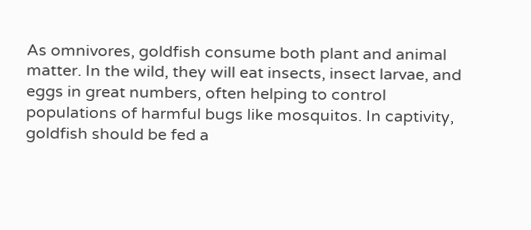As omnivores, goldfish consume both plant and animal matter. In the wild, they will eat insects, insect larvae, and eggs in great numbers, often helping to control populations of harmful bugs like mosquitos. In captivity, goldfish should be fed a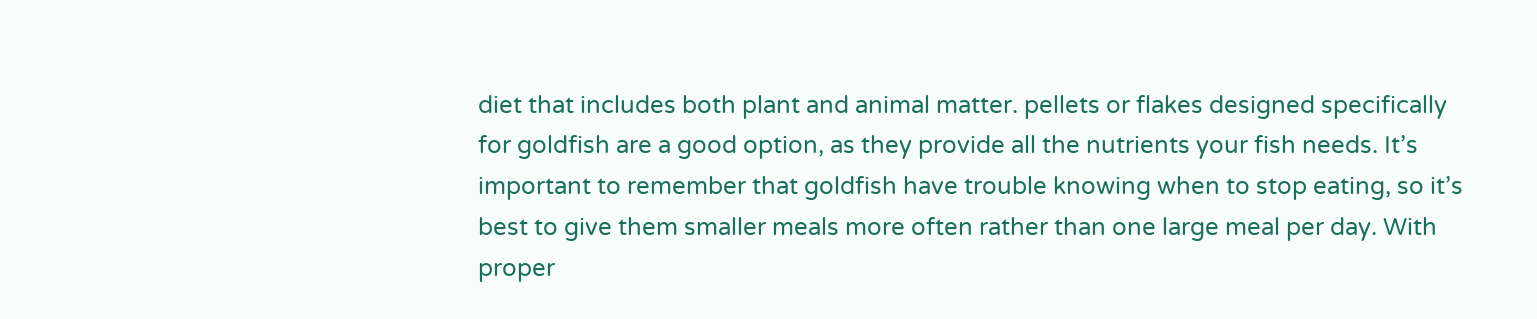diet that includes both plant and animal matter. pellets or flakes designed specifically for goldfish are a good option, as they provide all the nutrients your fish needs. It’s important to remember that goldfish have trouble knowing when to stop eating, so it’s best to give them smaller meals more often rather than one large meal per day. With proper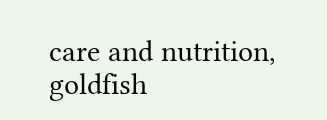care and nutrition, goldfish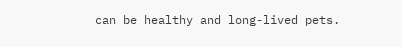can be healthy and long-lived pets.